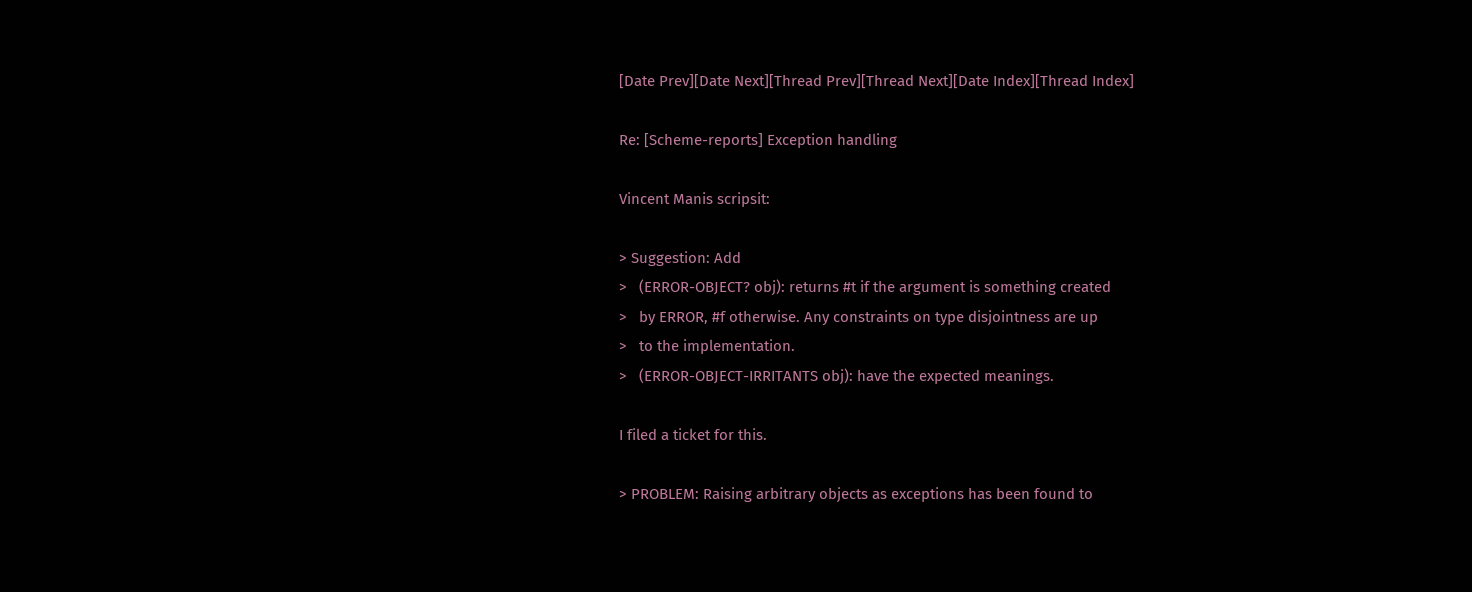[Date Prev][Date Next][Thread Prev][Thread Next][Date Index][Thread Index]

Re: [Scheme-reports] Exception handling

Vincent Manis scripsit:

> Suggestion: Add
>   (ERROR-OBJECT? obj): returns #t if the argument is something created
>   by ERROR, #f otherwise. Any constraints on type disjointness are up
>   to the implementation.
>   (ERROR-OBJECT-IRRITANTS obj): have the expected meanings.

I filed a ticket for this.

> PROBLEM: Raising arbitrary objects as exceptions has been found to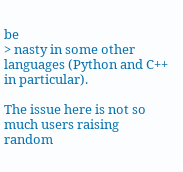be
> nasty in some other languages (Python and C++ in particular).

The issue here is not so much users raising random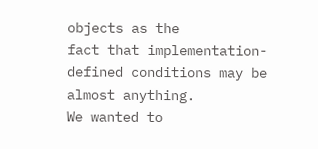objects as the
fact that implementation-defined conditions may be almost anything.
We wanted to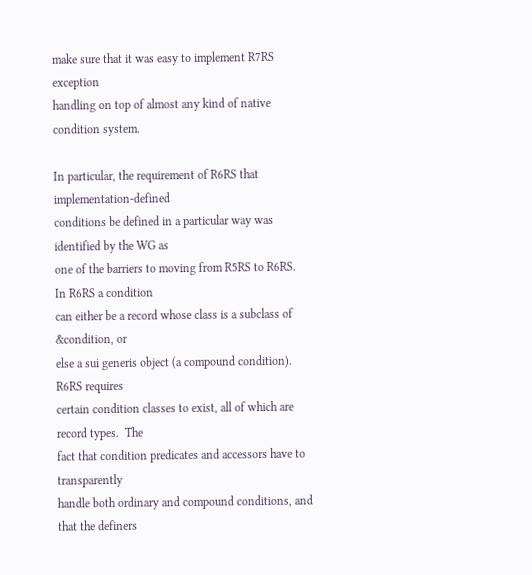make sure that it was easy to implement R7RS exception
handling on top of almost any kind of native condition system.

In particular, the requirement of R6RS that implementation-defined
conditions be defined in a particular way was identified by the WG as
one of the barriers to moving from R5RS to R6RS.  In R6RS a condition
can either be a record whose class is a subclass of &condition, or
else a sui generis object (a compound condition).  R6RS requires
certain condition classes to exist, all of which are record types.  The
fact that condition predicates and accessors have to transparently
handle both ordinary and compound conditions, and that the definers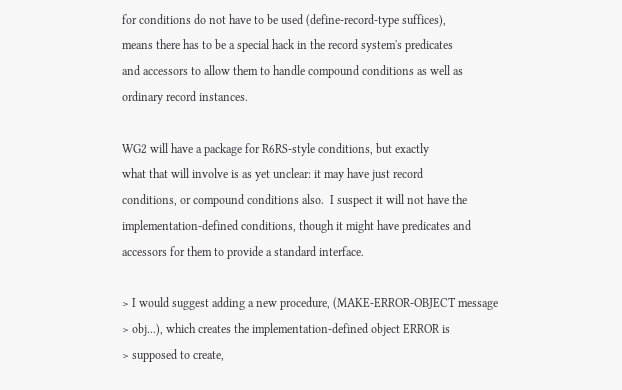for conditions do not have to be used (define-record-type suffices),
means there has to be a special hack in the record system's predicates
and accessors to allow them to handle compound conditions as well as
ordinary record instances.

WG2 will have a package for R6RS-style conditions, but exactly
what that will involve is as yet unclear: it may have just record
conditions, or compound conditions also.  I suspect it will not have the
implementation-defined conditions, though it might have predicates and
accessors for them to provide a standard interface.

> I would suggest adding a new procedure, (MAKE-ERROR-OBJECT message
> obj...), which creates the implementation-defined object ERROR is
> supposed to create,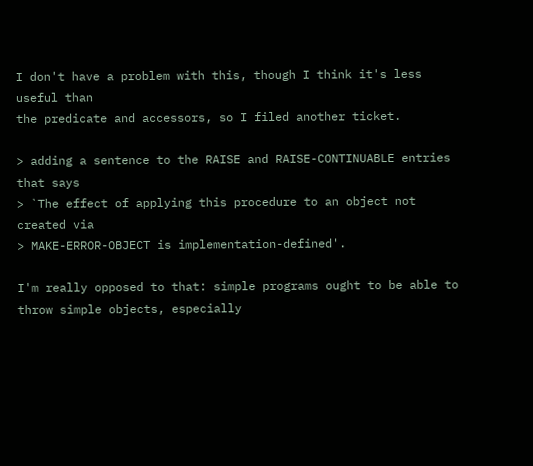I don't have a problem with this, though I think it's less useful than
the predicate and accessors, so I filed another ticket.

> adding a sentence to the RAISE and RAISE-CONTINUABLE entries that says
> `The effect of applying this procedure to an object not created via
> MAKE-ERROR-OBJECT is implementation-defined'.

I'm really opposed to that: simple programs ought to be able to
throw simple objects, especially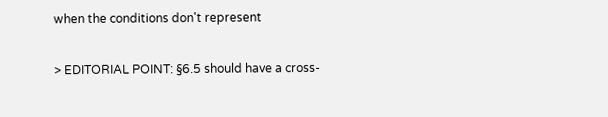when the conditions don't represent

> EDITORIAL POINT: §6.5 should have a cross-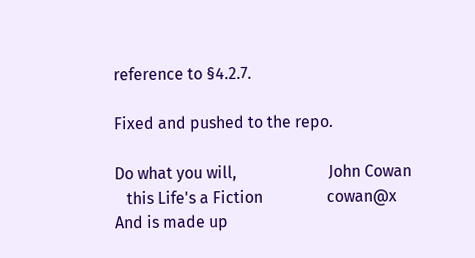reference to §4.2.7.

Fixed and pushed to the repo.

Do what you will,                       John Cowan
   this Life's a Fiction                cowan@x
And is made up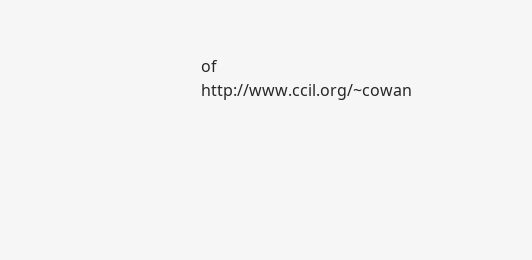of                       http://www.ccil.org/~cowan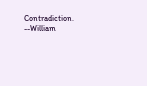Contradiction.  --William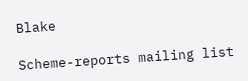Blake

Scheme-reports mailing list